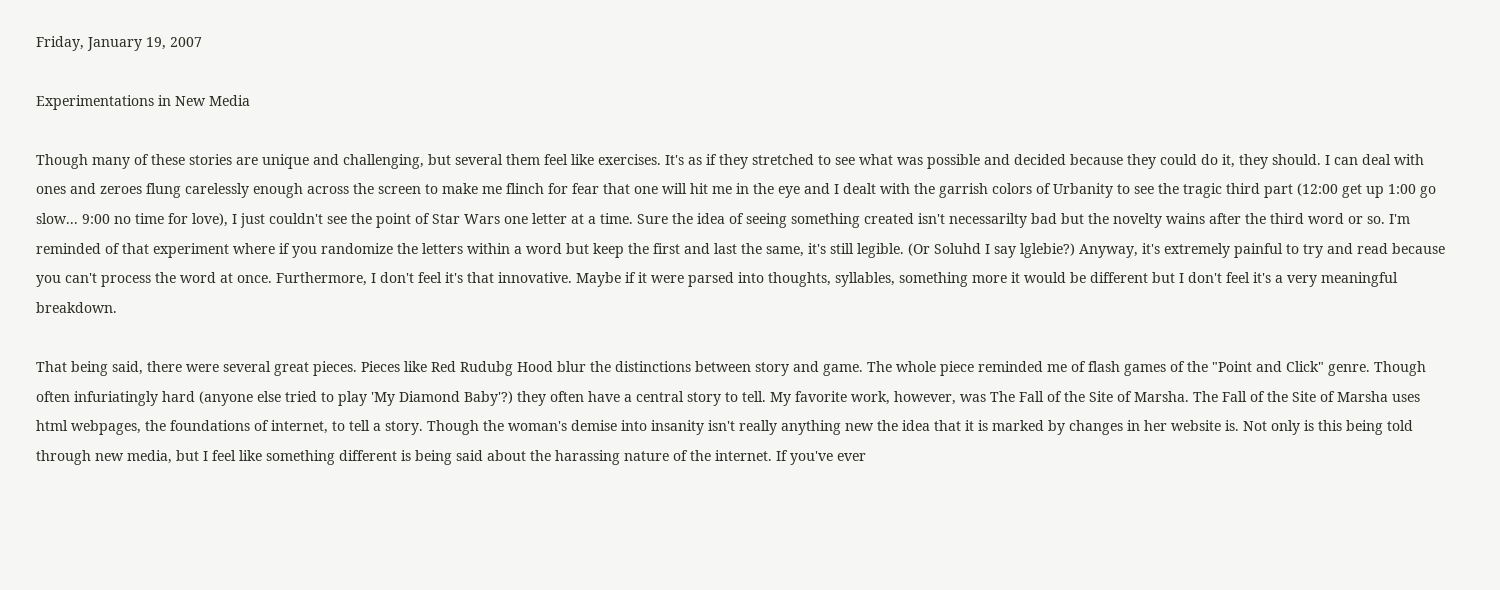Friday, January 19, 2007

Experimentations in New Media

Though many of these stories are unique and challenging, but several them feel like exercises. It's as if they stretched to see what was possible and decided because they could do it, they should. I can deal with ones and zeroes flung carelessly enough across the screen to make me flinch for fear that one will hit me in the eye and I dealt with the garrish colors of Urbanity to see the tragic third part (12:00 get up 1:00 go slow... 9:00 no time for love), I just couldn't see the point of Star Wars one letter at a time. Sure the idea of seeing something created isn't necessarilty bad but the novelty wains after the third word or so. I'm reminded of that experiment where if you randomize the letters within a word but keep the first and last the same, it's still legible. (Or Soluhd I say lglebie?) Anyway, it's extremely painful to try and read because you can't process the word at once. Furthermore, I don't feel it's that innovative. Maybe if it were parsed into thoughts, syllables, something more it would be different but I don't feel it's a very meaningful breakdown.

That being said, there were several great pieces. Pieces like Red Rudubg Hood blur the distinctions between story and game. The whole piece reminded me of flash games of the "Point and Click" genre. Though often infuriatingly hard (anyone else tried to play 'My Diamond Baby'?) they often have a central story to tell. My favorite work, however, was The Fall of the Site of Marsha. The Fall of the Site of Marsha uses html webpages, the foundations of internet, to tell a story. Though the woman's demise into insanity isn't really anything new the idea that it is marked by changes in her website is. Not only is this being told through new media, but I feel like something different is being said about the harassing nature of the internet. If you've ever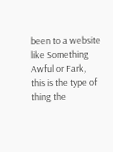been to a website like Something Awful or Fark, this is the type of thing the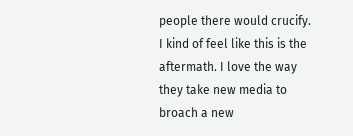people there would crucify. I kind of feel like this is the aftermath. I love the way they take new media to broach a new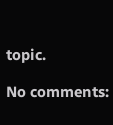topic.

No comments: